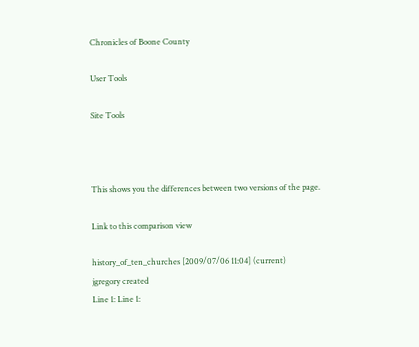Chronicles of Boone County

User Tools

Site Tools



This shows you the differences between two versions of the page.

Link to this comparison view

history_of_ten_churches [2009/07/06 11:04] (current)
jgregory created
Line 1: Line 1: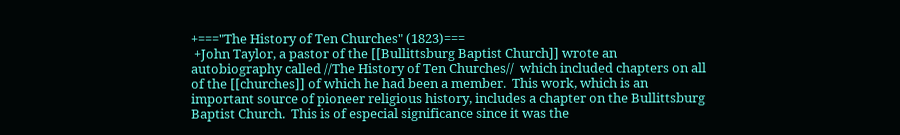+==="The History of Ten Churches" (1823)===
 +John Taylor, a pastor of the [[Bullittsburg Baptist Church]] wrote an autobiography called //The History of Ten Churches//  which included chapters on all of the [[churches]] of which he had been a member.  This work, which is an important source of pioneer religious history, includes a chapter on the Bullittsburg Baptist Church.  This is of especial significance since it was the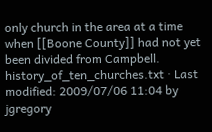only church in the area at a time when [[Boone County]] had not yet been divided from Campbell.
history_of_ten_churches.txt · Last modified: 2009/07/06 11:04 by jgregory